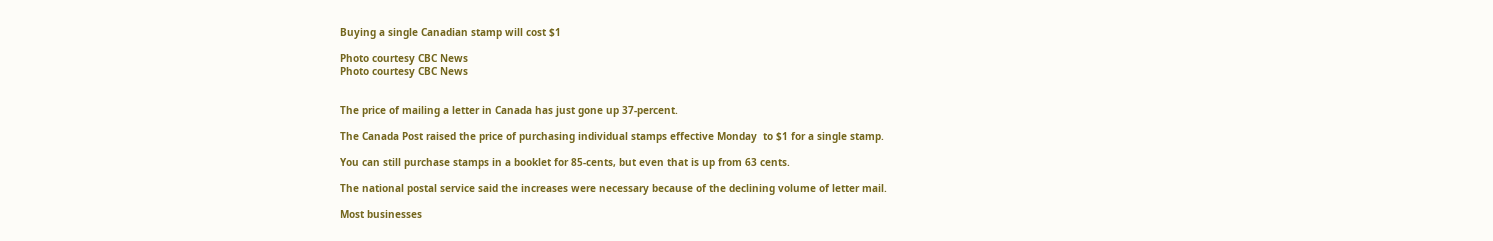Buying a single Canadian stamp will cost $1

Photo courtesy CBC News
Photo courtesy CBC News


The price of mailing a letter in Canada has just gone up 37-percent.

The Canada Post raised the price of purchasing individual stamps effective Monday  to $1 for a single stamp.

You can still purchase stamps in a booklet for 85-cents, but even that is up from 63 cents.

The national postal service said the increases were necessary because of the declining volume of letter mail.

Most businesses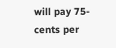will pay 75-cents per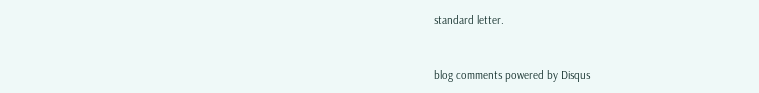standard letter.


blog comments powered by Disqus